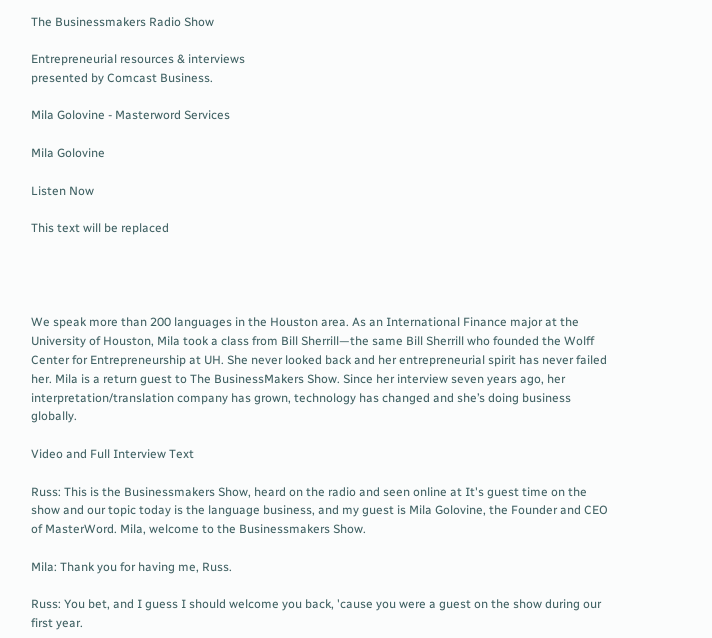The Businessmakers Radio Show

Entrepreneurial resources & interviews
presented by Comcast Business.

Mila Golovine - Masterword Services

Mila Golovine

Listen Now

This text will be replaced




We speak more than 200 languages in the Houston area. As an International Finance major at the University of Houston, Mila took a class from Bill Sherrill—the same Bill Sherrill who founded the Wolff Center for Entrepreneurship at UH. She never looked back and her entrepreneurial spirit has never failed her. Mila is a return guest to The BusinessMakers Show. Since her interview seven years ago, her interpretation/translation company has grown, technology has changed and she’s doing business globally.

Video and Full Interview Text

Russ: This is the Businessmakers Show, heard on the radio and seen online at It's guest time on the show and our topic today is the language business, and my guest is Mila Golovine, the Founder and CEO of MasterWord. Mila, welcome to the Businessmakers Show.

Mila: Thank you for having me, Russ.

Russ: You bet, and I guess I should welcome you back, 'cause you were a guest on the show during our first year.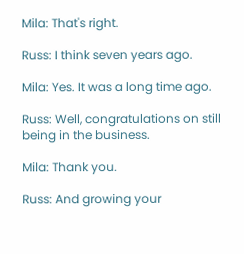Mila: That's right.

Russ: I think seven years ago.

Mila: Yes. It was a long time ago.

Russ: Well, congratulations on still being in the business.

Mila: Thank you.

Russ: And growing your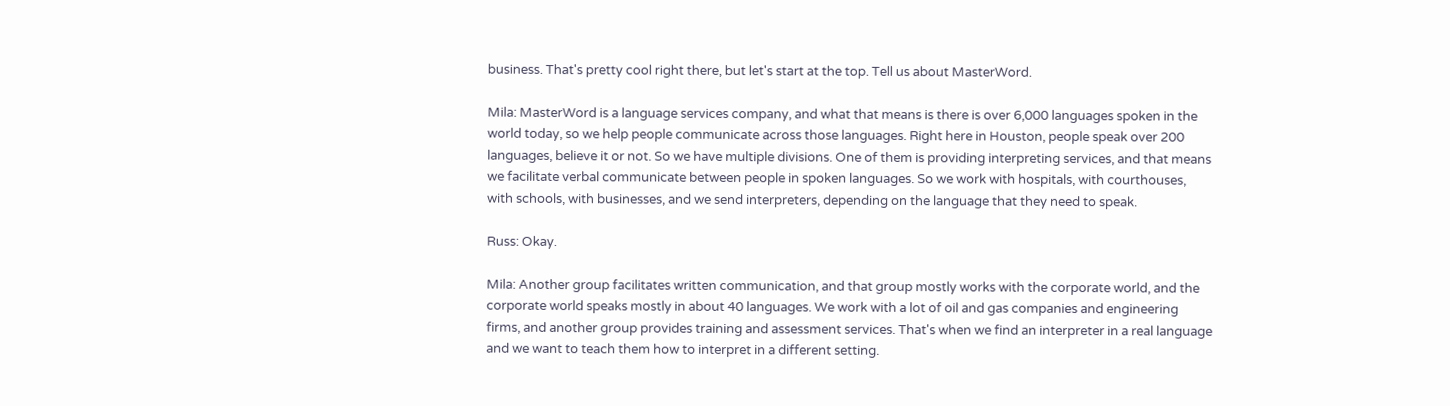business. That's pretty cool right there, but let's start at the top. Tell us about MasterWord.

Mila: MasterWord is a language services company, and what that means is there is over 6,000 languages spoken in the world today, so we help people communicate across those languages. Right here in Houston, people speak over 200 languages, believe it or not. So we have multiple divisions. One of them is providing interpreting services, and that means we facilitate verbal communicate between people in spoken languages. So we work with hospitals, with courthouses, with schools, with businesses, and we send interpreters, depending on the language that they need to speak.

Russ: Okay.

Mila: Another group facilitates written communication, and that group mostly works with the corporate world, and the corporate world speaks mostly in about 40 languages. We work with a lot of oil and gas companies and engineering firms, and another group provides training and assessment services. That's when we find an interpreter in a real language and we want to teach them how to interpret in a different setting.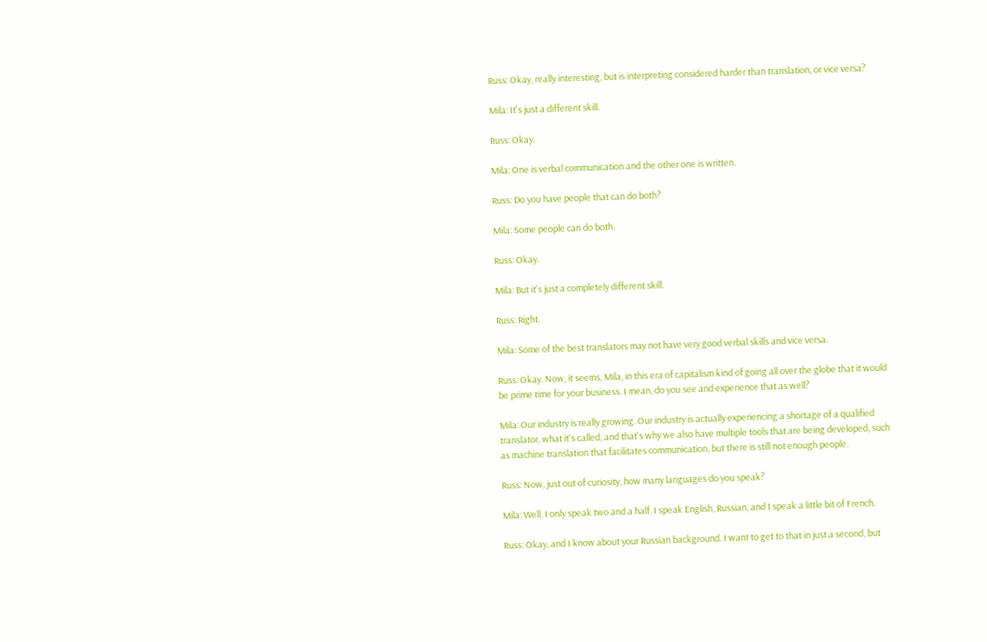Russ: Okay, really interesting, but is interpreting considered harder than translation, or vice versa?

Mila: It's just a different skill.

Russ: Okay.

Mila: One is verbal communication and the other one is written.

Russ: Do you have people that can do both?

Mila: Some people can do both.

Russ: Okay.

Mila: But it's just a completely different skill.

Russ: Right.

Mila: Some of the best translators may not have very good verbal skills and vice versa.

Russ: Okay. Now, it seems, Mila, in this era of capitalism kind of going all over the globe that it would be prime time for your business. I mean, do you see and experience that as well?

Mila: Our industry is really growing. Our industry is actually experiencing a shortage of a qualified translator, what it's called, and that's why we also have multiple tools that are being developed, such as machine translation that facilitates communication, but there is still not enough people.

Russ: Now, just out of curiosity, how many languages do you speak?

Mila: Well, I only speak two and a half. I speak English, Russian, and I speak a little bit of French.

Russ: Okay, and I know about your Russian background. I want to get to that in just a second, but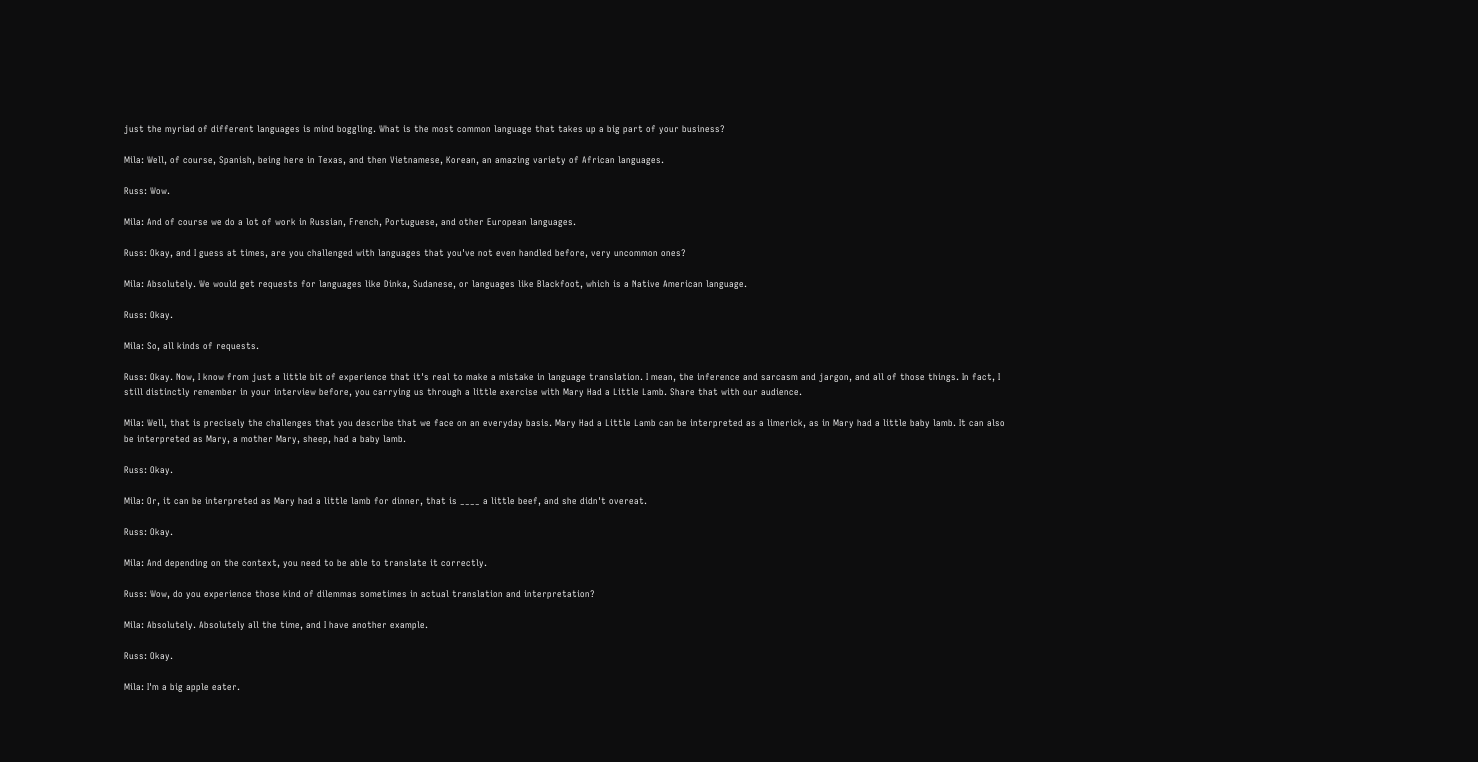just the myriad of different languages is mind boggling. What is the most common language that takes up a big part of your business?

Mila: Well, of course, Spanish, being here in Texas, and then Vietnamese, Korean, an amazing variety of African languages.

Russ: Wow.

Mila: And of course we do a lot of work in Russian, French, Portuguese, and other European languages.

Russ: Okay, and I guess at times, are you challenged with languages that you've not even handled before, very uncommon ones?

Mila: Absolutely. We would get requests for languages like Dinka, Sudanese, or languages like Blackfoot, which is a Native American language.

Russ: Okay.

Mila: So, all kinds of requests.

Russ: Okay. Now, I know from just a little bit of experience that it's real to make a mistake in language translation. I mean, the inference and sarcasm and jargon, and all of those things. In fact, I still distinctly remember in your interview before, you carrying us through a little exercise with Mary Had a Little Lamb. Share that with our audience.

Mila: Well, that is precisely the challenges that you describe that we face on an everyday basis. Mary Had a Little Lamb can be interpreted as a limerick, as in Mary had a little baby lamb. It can also be interpreted as Mary, a mother Mary, sheep, had a baby lamb.

Russ: Okay.

Mila: Or, it can be interpreted as Mary had a little lamb for dinner, that is ____ a little beef, and she didn't overeat.

Russ: Okay.

Mila: And depending on the context, you need to be able to translate it correctly.

Russ: Wow, do you experience those kind of dilemmas sometimes in actual translation and interpretation?

Mila: Absolutely. Absolutely all the time, and I have another example.

Russ: Okay.

Mila: I'm a big apple eater.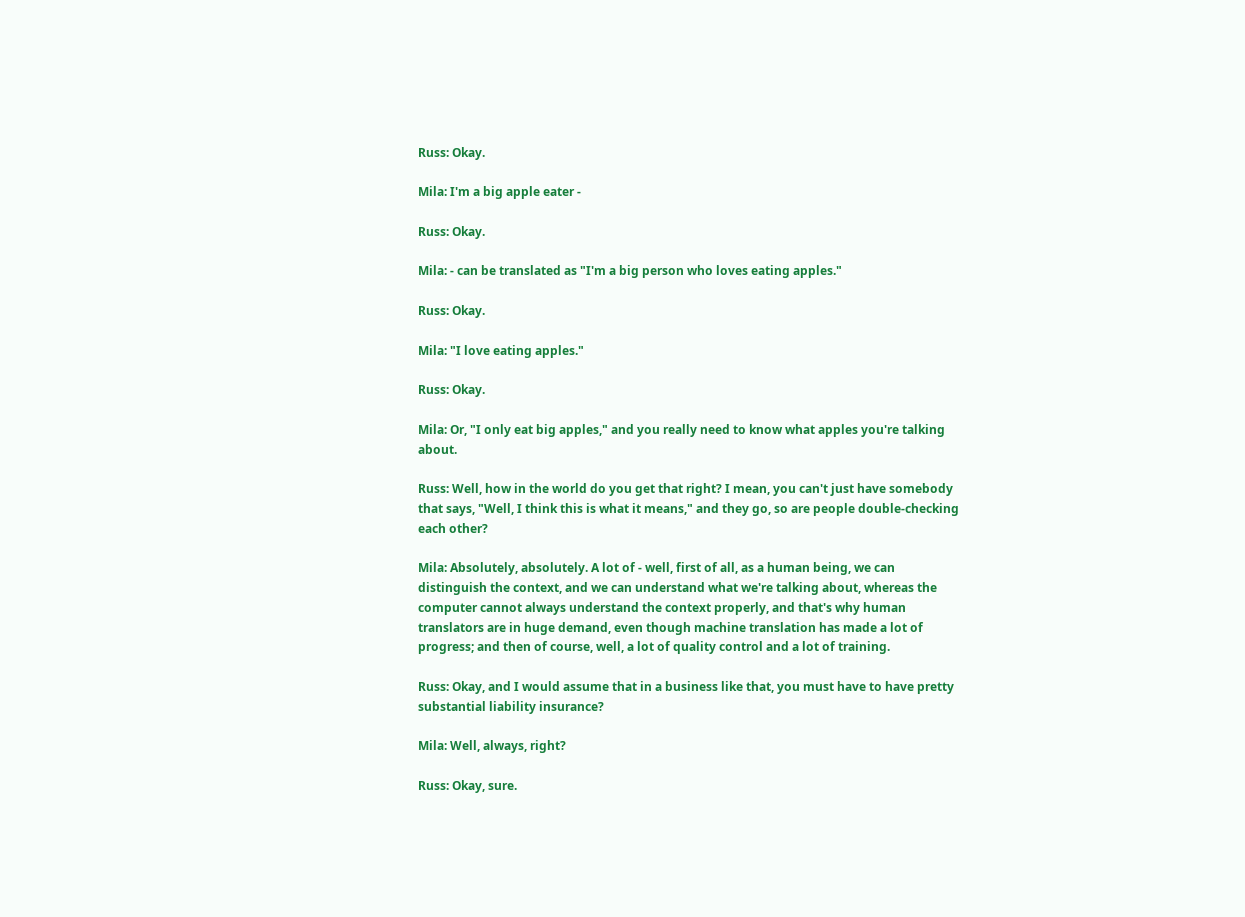Russ: Okay.

Mila: I'm a big apple eater -

Russ: Okay.

Mila: - can be translated as "I'm a big person who loves eating apples."

Russ: Okay.

Mila: "I love eating apples."

Russ: Okay.

Mila: Or, "I only eat big apples," and you really need to know what apples you're talking about.

Russ: Well, how in the world do you get that right? I mean, you can't just have somebody that says, "Well, I think this is what it means," and they go, so are people double-checking each other?

Mila: Absolutely, absolutely. A lot of - well, first of all, as a human being, we can distinguish the context, and we can understand what we're talking about, whereas the computer cannot always understand the context properly, and that's why human translators are in huge demand, even though machine translation has made a lot of progress; and then of course, well, a lot of quality control and a lot of training.

Russ: Okay, and I would assume that in a business like that, you must have to have pretty substantial liability insurance?

Mila: Well, always, right?

Russ: Okay, sure.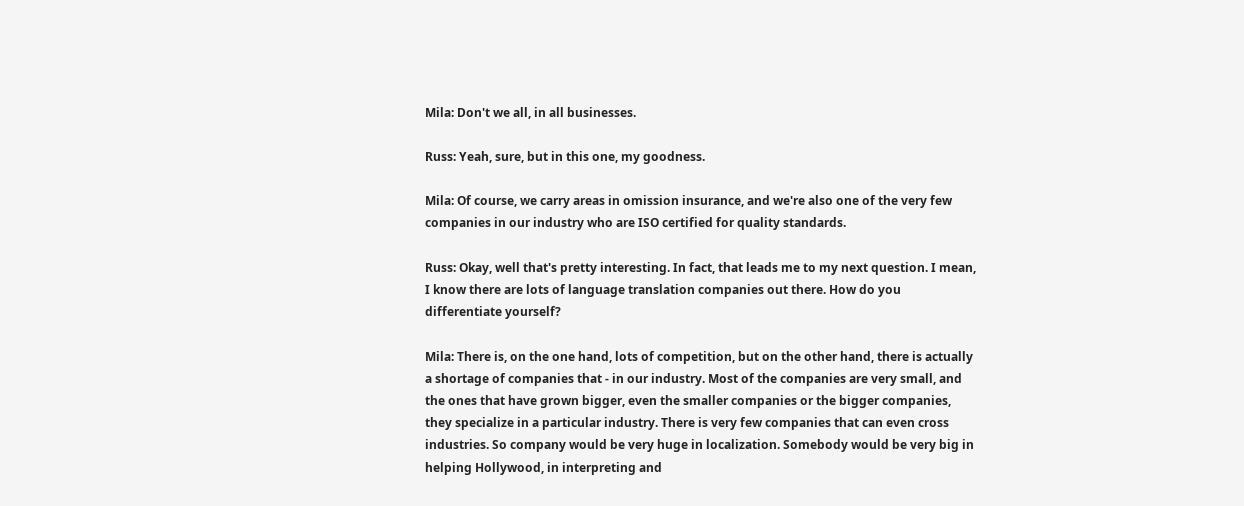Mila: Don't we all, in all businesses.

Russ: Yeah, sure, but in this one, my goodness.

Mila: Of course, we carry areas in omission insurance, and we're also one of the very few companies in our industry who are ISO certified for quality standards.

Russ: Okay, well that's pretty interesting. In fact, that leads me to my next question. I mean, I know there are lots of language translation companies out there. How do you differentiate yourself?

Mila: There is, on the one hand, lots of competition, but on the other hand, there is actually a shortage of companies that - in our industry. Most of the companies are very small, and the ones that have grown bigger, even the smaller companies or the bigger companies, they specialize in a particular industry. There is very few companies that can even cross industries. So company would be very huge in localization. Somebody would be very big in helping Hollywood, in interpreting and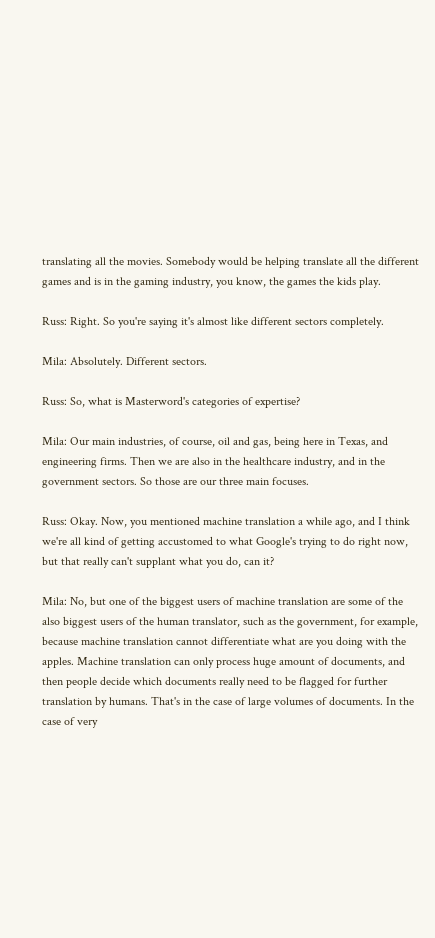translating all the movies. Somebody would be helping translate all the different games and is in the gaming industry, you know, the games the kids play.

Russ: Right. So you're saying it's almost like different sectors completely.

Mila: Absolutely. Different sectors.

Russ: So, what is Masterword's categories of expertise?

Mila: Our main industries, of course, oil and gas, being here in Texas, and engineering firms. Then we are also in the healthcare industry, and in the government sectors. So those are our three main focuses.

Russ: Okay. Now, you mentioned machine translation a while ago, and I think we're all kind of getting accustomed to what Google's trying to do right now, but that really can't supplant what you do, can it?

Mila: No, but one of the biggest users of machine translation are some of the also biggest users of the human translator, such as the government, for example, because machine translation cannot differentiate what are you doing with the apples. Machine translation can only process huge amount of documents, and then people decide which documents really need to be flagged for further translation by humans. That's in the case of large volumes of documents. In the case of very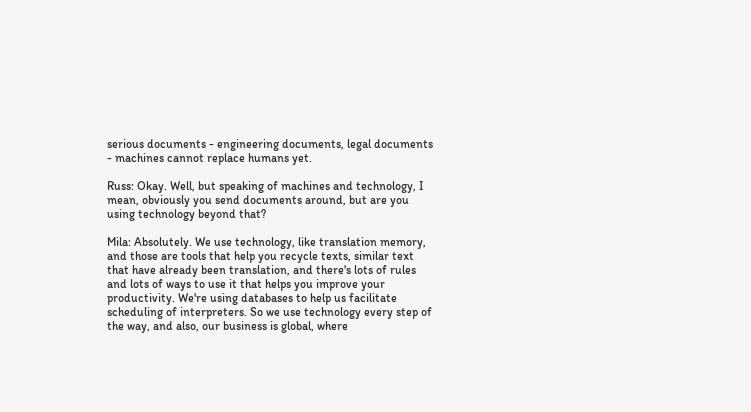serious documents - engineering documents, legal documents - machines cannot replace humans yet.

Russ: Okay. Well, but speaking of machines and technology, I mean, obviously you send documents around, but are you using technology beyond that?

Mila: Absolutely. We use technology, like translation memory, and those are tools that help you recycle texts, similar text that have already been translation, and there's lots of rules and lots of ways to use it that helps you improve your productivity. We're using databases to help us facilitate scheduling of interpreters. So we use technology every step of the way, and also, our business is global, where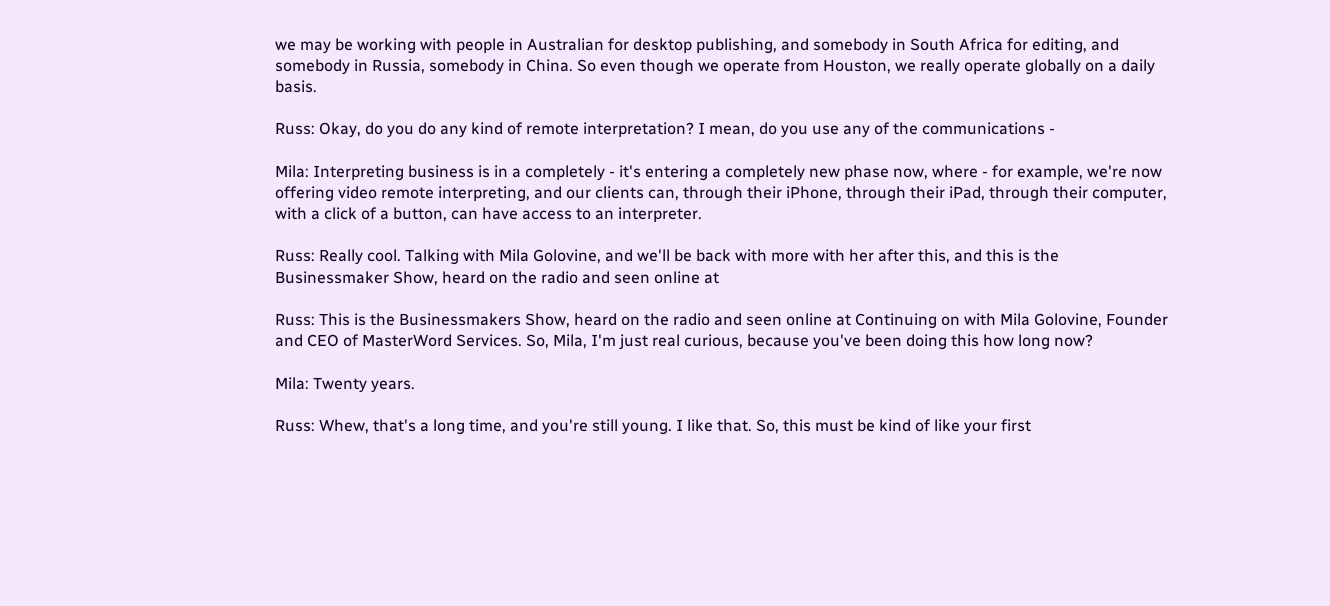we may be working with people in Australian for desktop publishing, and somebody in South Africa for editing, and somebody in Russia, somebody in China. So even though we operate from Houston, we really operate globally on a daily basis.

Russ: Okay, do you do any kind of remote interpretation? I mean, do you use any of the communications -

Mila: Interpreting business is in a completely - it's entering a completely new phase now, where - for example, we're now offering video remote interpreting, and our clients can, through their iPhone, through their iPad, through their computer, with a click of a button, can have access to an interpreter.

Russ: Really cool. Talking with Mila Golovine, and we'll be back with more with her after this, and this is the Businessmaker Show, heard on the radio and seen online at

Russ: This is the Businessmakers Show, heard on the radio and seen online at Continuing on with Mila Golovine, Founder and CEO of MasterWord Services. So, Mila, I'm just real curious, because you've been doing this how long now?

Mila: Twenty years.

Russ: Whew, that's a long time, and you're still young. I like that. So, this must be kind of like your first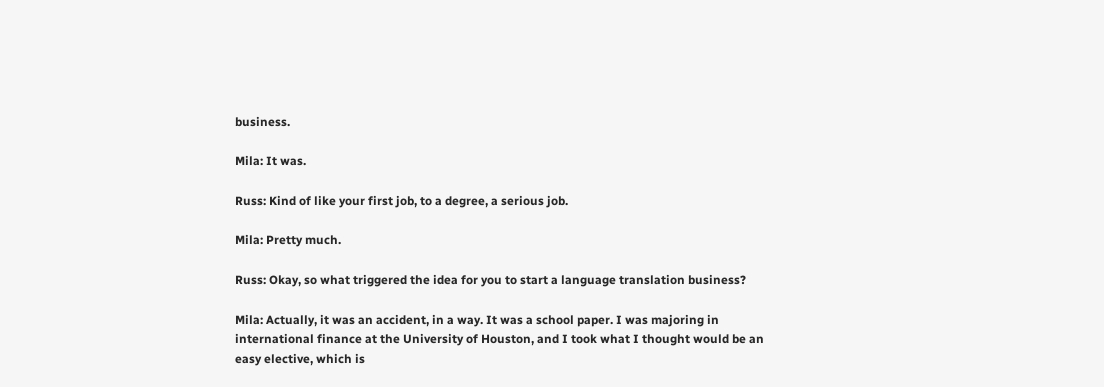business.

Mila: It was.

Russ: Kind of like your first job, to a degree, a serious job.

Mila: Pretty much.

Russ: Okay, so what triggered the idea for you to start a language translation business?

Mila: Actually, it was an accident, in a way. It was a school paper. I was majoring in international finance at the University of Houston, and I took what I thought would be an easy elective, which is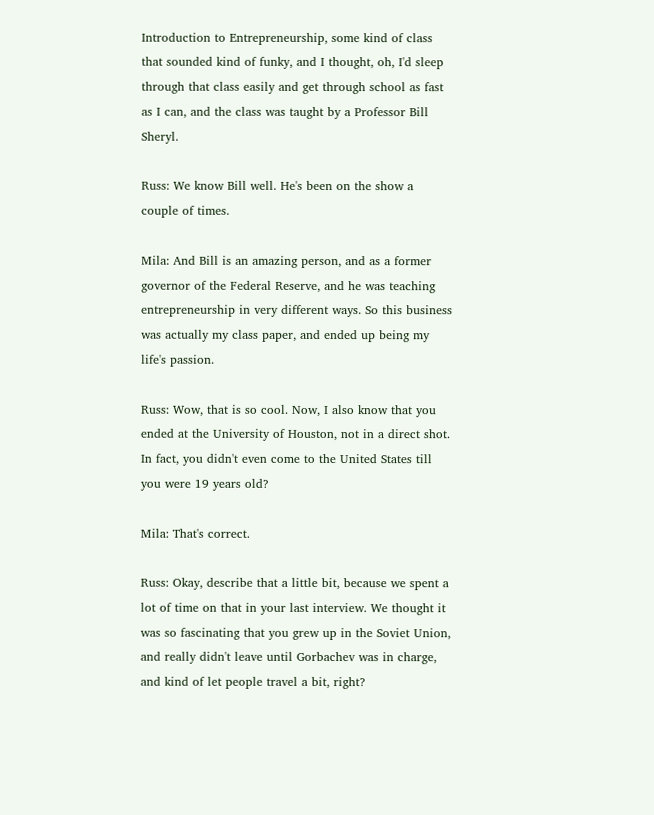Introduction to Entrepreneurship, some kind of class that sounded kind of funky, and I thought, oh, I'd sleep through that class easily and get through school as fast as I can, and the class was taught by a Professor Bill Sheryl.

Russ: We know Bill well. He's been on the show a couple of times.

Mila: And Bill is an amazing person, and as a former governor of the Federal Reserve, and he was teaching entrepreneurship in very different ways. So this business was actually my class paper, and ended up being my life's passion.

Russ: Wow, that is so cool. Now, I also know that you ended at the University of Houston, not in a direct shot. In fact, you didn't even come to the United States till you were 19 years old?

Mila: That's correct.

Russ: Okay, describe that a little bit, because we spent a lot of time on that in your last interview. We thought it was so fascinating that you grew up in the Soviet Union, and really didn't leave until Gorbachev was in charge, and kind of let people travel a bit, right?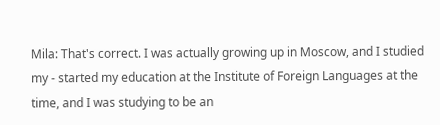Mila: That's correct. I was actually growing up in Moscow, and I studied my - started my education at the Institute of Foreign Languages at the time, and I was studying to be an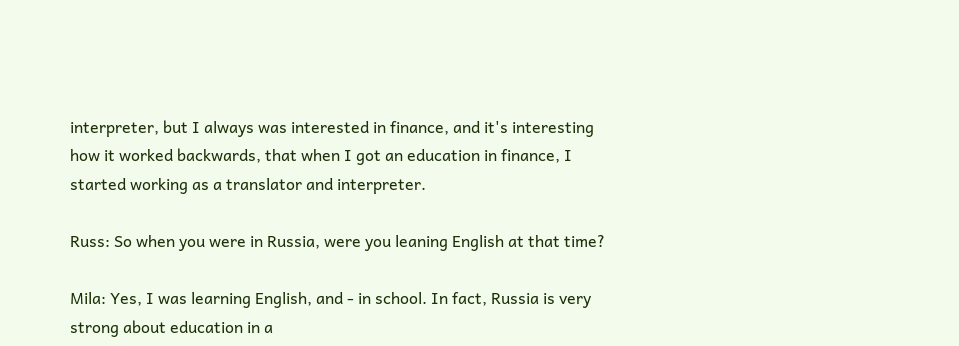interpreter, but I always was interested in finance, and it's interesting how it worked backwards, that when I got an education in finance, I started working as a translator and interpreter.

Russ: So when you were in Russia, were you leaning English at that time?

Mila: Yes, I was learning English, and - in school. In fact, Russia is very strong about education in a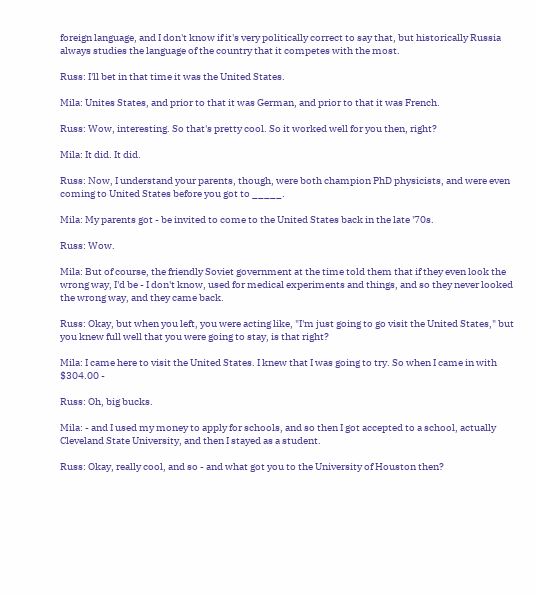foreign language, and I don't know if it's very politically correct to say that, but historically Russia always studies the language of the country that it competes with the most.

Russ: I'll bet in that time it was the United States.

Mila: Unites States, and prior to that it was German, and prior to that it was French.

Russ: Wow, interesting. So that's pretty cool. So it worked well for you then, right?

Mila: It did. It did.

Russ: Now, I understand your parents, though, were both champion PhD physicists, and were even coming to United States before you got to _____.

Mila: My parents got - be invited to come to the United States back in the late '70s.

Russ: Wow.

Mila: But of course, the friendly Soviet government at the time told them that if they even look the wrong way, I'd be - I don't know, used for medical experiments and things, and so they never looked the wrong way, and they came back.

Russ: Okay, but when you left, you were acting like, "I'm just going to go visit the United States," but you knew full well that you were going to stay, is that right?

Mila: I came here to visit the United States. I knew that I was going to try. So when I came in with $304.00 -

Russ: Oh, big bucks.

Mila: - and I used my money to apply for schools, and so then I got accepted to a school, actually Cleveland State University, and then I stayed as a student.

Russ: Okay, really cool, and so - and what got you to the University of Houston then?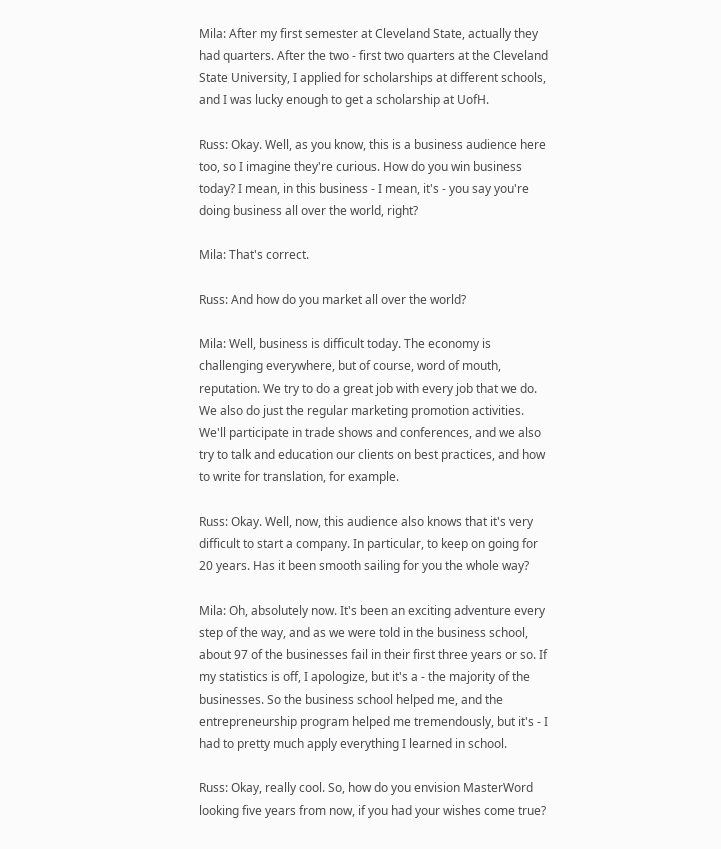Mila: After my first semester at Cleveland State, actually they had quarters. After the two - first two quarters at the Cleveland State University, I applied for scholarships at different schools, and I was lucky enough to get a scholarship at UofH.

Russ: Okay. Well, as you know, this is a business audience here too, so I imagine they're curious. How do you win business today? I mean, in this business - I mean, it's - you say you're doing business all over the world, right?

Mila: That's correct.

Russ: And how do you market all over the world?

Mila: Well, business is difficult today. The economy is challenging everywhere, but of course, word of mouth, reputation. We try to do a great job with every job that we do. We also do just the regular marketing promotion activities. We'll participate in trade shows and conferences, and we also try to talk and education our clients on best practices, and how to write for translation, for example.

Russ: Okay. Well, now, this audience also knows that it's very difficult to start a company. In particular, to keep on going for 20 years. Has it been smooth sailing for you the whole way?

Mila: Oh, absolutely now. It's been an exciting adventure every step of the way, and as we were told in the business school, about 97 of the businesses fail in their first three years or so. If my statistics is off, I apologize, but it's a - the majority of the businesses. So the business school helped me, and the entrepreneurship program helped me tremendously, but it's - I had to pretty much apply everything I learned in school.

Russ: Okay, really cool. So, how do you envision MasterWord looking five years from now, if you had your wishes come true?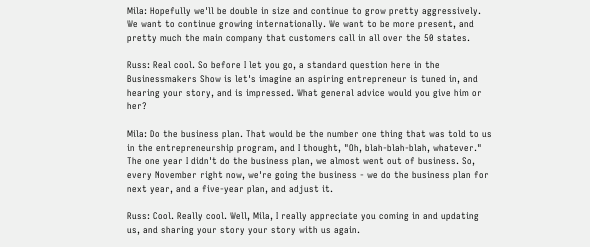Mila: Hopefully we'll be double in size and continue to grow pretty aggressively. We want to continue growing internationally. We want to be more present, and pretty much the main company that customers call in all over the 50 states.

Russ: Real cool. So before I let you go, a standard question here in the Businessmakers Show is let's imagine an aspiring entrepreneur is tuned in, and hearing your story, and is impressed. What general advice would you give him or her?

Mila: Do the business plan. That would be the number one thing that was told to us in the entrepreneurship program, and I thought, "Oh, blah-blah-blah, whatever." The one year I didn't do the business plan, we almost went out of business. So, every November right now, we're going the business - we do the business plan for next year, and a five-year plan, and adjust it.

Russ: Cool. Really cool. Well, Mila, I really appreciate you coming in and updating us, and sharing your story your story with us again.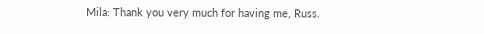Mila: Thank you very much for having me, Russ.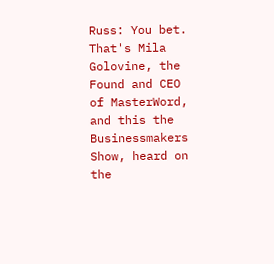Russ: You bet. That's Mila Golovine, the Found and CEO of MasterWord, and this the Businessmakers Show, heard on the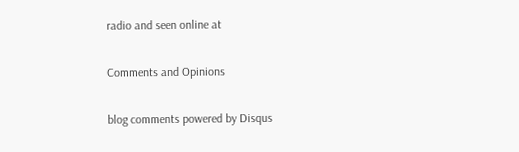radio and seen online at

Comments and Opinions

blog comments powered by Disqus